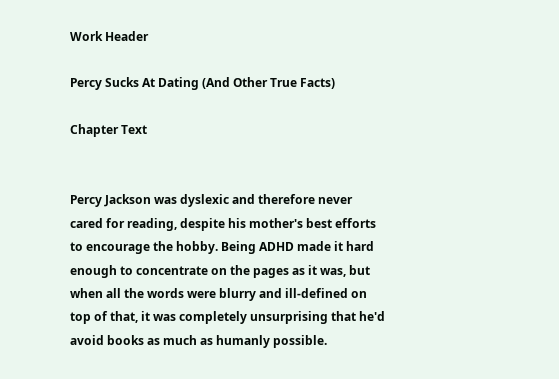Work Header

Percy Sucks At Dating (And Other True Facts)

Chapter Text


Percy Jackson was dyslexic and therefore never cared for reading, despite his mother's best efforts to encourage the hobby. Being ADHD made it hard enough to concentrate on the pages as it was, but when all the words were blurry and ill-defined on top of that, it was completely unsurprising that he'd avoid books as much as humanly possible.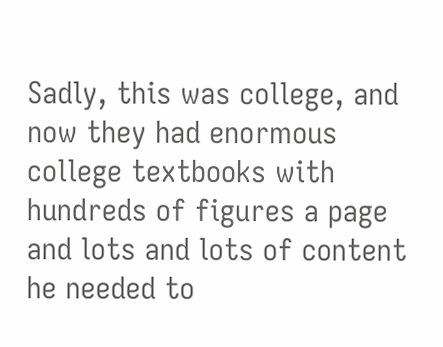Sadly, this was college, and now they had enormous college textbooks with hundreds of figures a page and lots and lots of content he needed to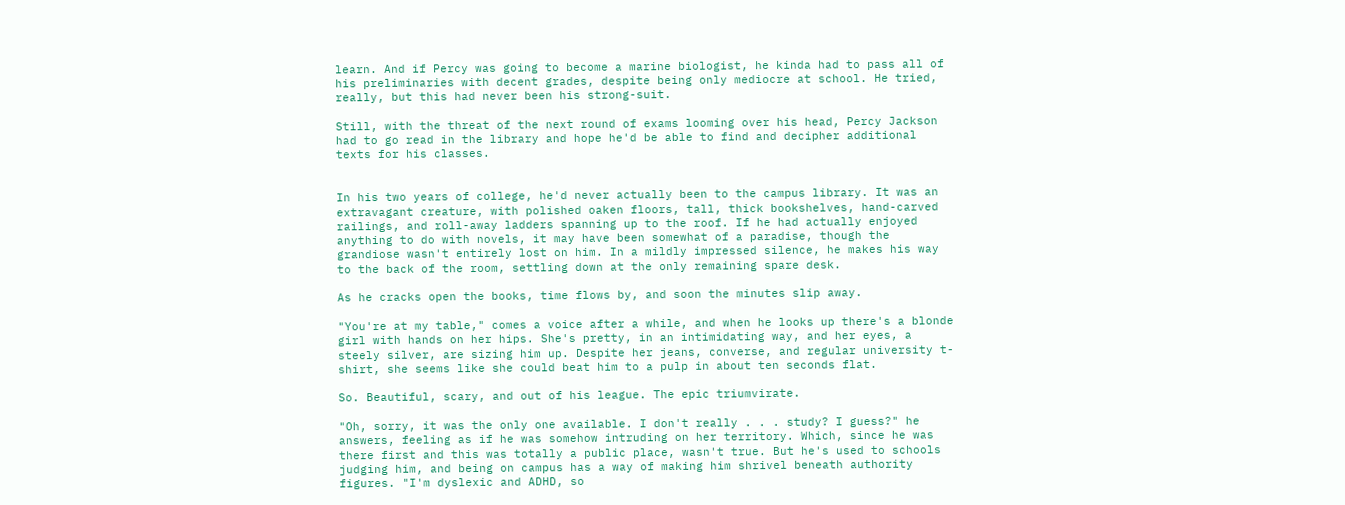learn. And if Percy was going to become a marine biologist, he kinda had to pass all of his preliminaries with decent grades, despite being only mediocre at school. He tried, really, but this had never been his strong-suit.

Still, with the threat of the next round of exams looming over his head, Percy Jackson had to go read in the library and hope he'd be able to find and decipher additional texts for his classes.


In his two years of college, he'd never actually been to the campus library. It was an extravagant creature, with polished oaken floors, tall, thick bookshelves, hand-carved railings, and roll-away ladders spanning up to the roof. If he had actually enjoyed anything to do with novels, it may have been somewhat of a paradise, though the grandiose wasn't entirely lost on him. In a mildly impressed silence, he makes his way to the back of the room, settling down at the only remaining spare desk.

As he cracks open the books, time flows by, and soon the minutes slip away.

"You're at my table," comes a voice after a while, and when he looks up there's a blonde girl with hands on her hips. She's pretty, in an intimidating way, and her eyes, a steely silver, are sizing him up. Despite her jeans, converse, and regular university t-shirt, she seems like she could beat him to a pulp in about ten seconds flat.

So. Beautiful, scary, and out of his league. The epic triumvirate.

"Oh, sorry, it was the only one available. I don't really . . . study? I guess?" he answers, feeling as if he was somehow intruding on her territory. Which, since he was there first and this was totally a public place, wasn't true. But he's used to schools judging him, and being on campus has a way of making him shrivel beneath authority figures. "I'm dyslexic and ADHD, so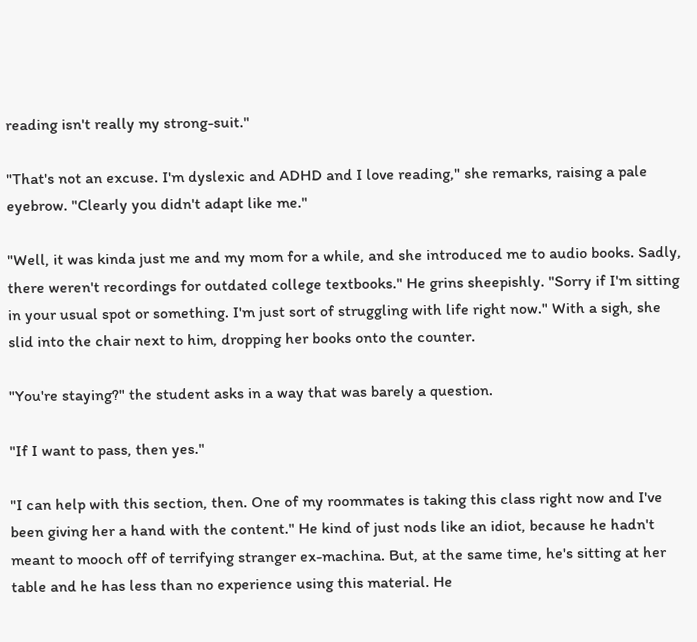reading isn't really my strong-suit."

"That's not an excuse. I'm dyslexic and ADHD and I love reading," she remarks, raising a pale eyebrow. "Clearly you didn't adapt like me."

"Well, it was kinda just me and my mom for a while, and she introduced me to audio books. Sadly, there weren't recordings for outdated college textbooks." He grins sheepishly. "Sorry if I'm sitting in your usual spot or something. I'm just sort of struggling with life right now." With a sigh, she slid into the chair next to him, dropping her books onto the counter.

"You're staying?" the student asks in a way that was barely a question.

"If I want to pass, then yes."

"I can help with this section, then. One of my roommates is taking this class right now and I've been giving her a hand with the content." He kind of just nods like an idiot, because he hadn't meant to mooch off of terrifying stranger ex-machina. But, at the same time, he's sitting at her table and he has less than no experience using this material. He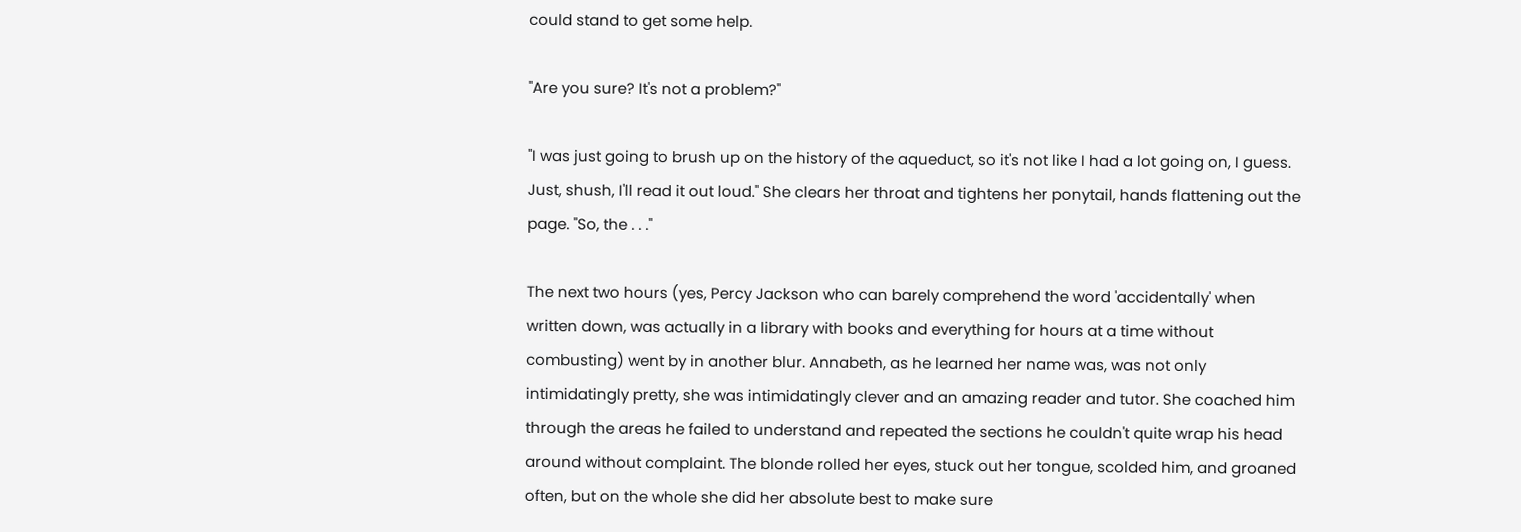could stand to get some help.

"Are you sure? It's not a problem?"

"I was just going to brush up on the history of the aqueduct, so it's not like I had a lot going on, I guess. Just, shush, I'll read it out loud." She clears her throat and tightens her ponytail, hands flattening out the page. "So, the . . ."

The next two hours (yes, Percy Jackson who can barely comprehend the word 'accidentally' when written down, was actually in a library with books and everything for hours at a time without combusting) went by in another blur. Annabeth, as he learned her name was, was not only intimidatingly pretty, she was intimidatingly clever and an amazing reader and tutor. She coached him through the areas he failed to understand and repeated the sections he couldn't quite wrap his head around without complaint. The blonde rolled her eyes, stuck out her tongue, scolded him, and groaned often, but on the whole she did her absolute best to make sure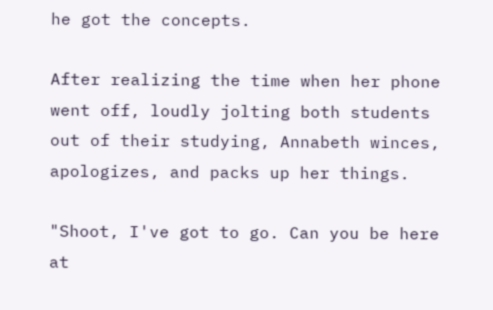he got the concepts.

After realizing the time when her phone went off, loudly jolting both students out of their studying, Annabeth winces, apologizes, and packs up her things.

"Shoot, I've got to go. Can you be here at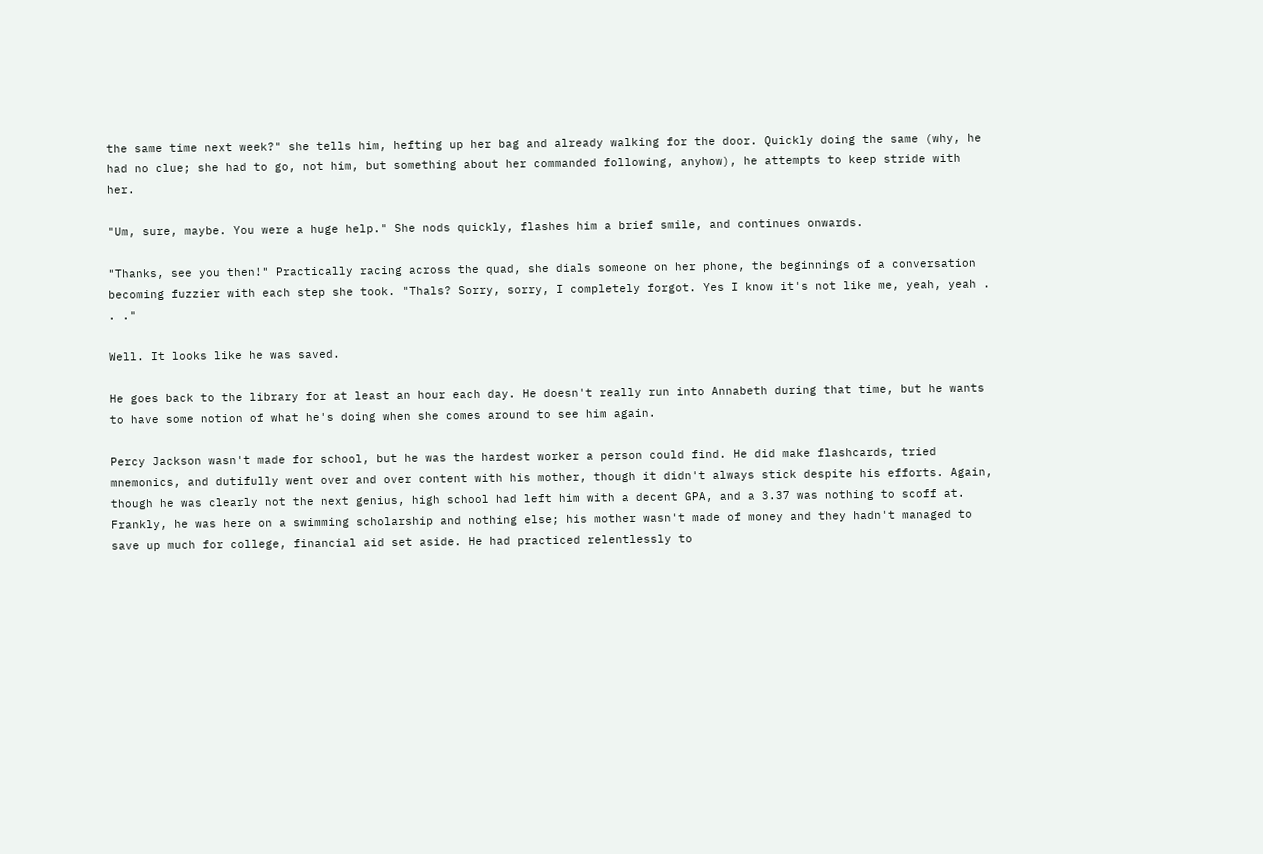the same time next week?" she tells him, hefting up her bag and already walking for the door. Quickly doing the same (why, he had no clue; she had to go, not him, but something about her commanded following, anyhow), he attempts to keep stride with her.

"Um, sure, maybe. You were a huge help." She nods quickly, flashes him a brief smile, and continues onwards.

"Thanks, see you then!" Practically racing across the quad, she dials someone on her phone, the beginnings of a conversation becoming fuzzier with each step she took. "Thals? Sorry, sorry, I completely forgot. Yes I know it's not like me, yeah, yeah . . ."

Well. It looks like he was saved.

He goes back to the library for at least an hour each day. He doesn't really run into Annabeth during that time, but he wants to have some notion of what he's doing when she comes around to see him again.

Percy Jackson wasn't made for school, but he was the hardest worker a person could find. He did make flashcards, tried mnemonics, and dutifully went over and over content with his mother, though it didn't always stick despite his efforts. Again, though he was clearly not the next genius, high school had left him with a decent GPA, and a 3.37 was nothing to scoff at. Frankly, he was here on a swimming scholarship and nothing else; his mother wasn't made of money and they hadn't managed to save up much for college, financial aid set aside. He had practiced relentlessly to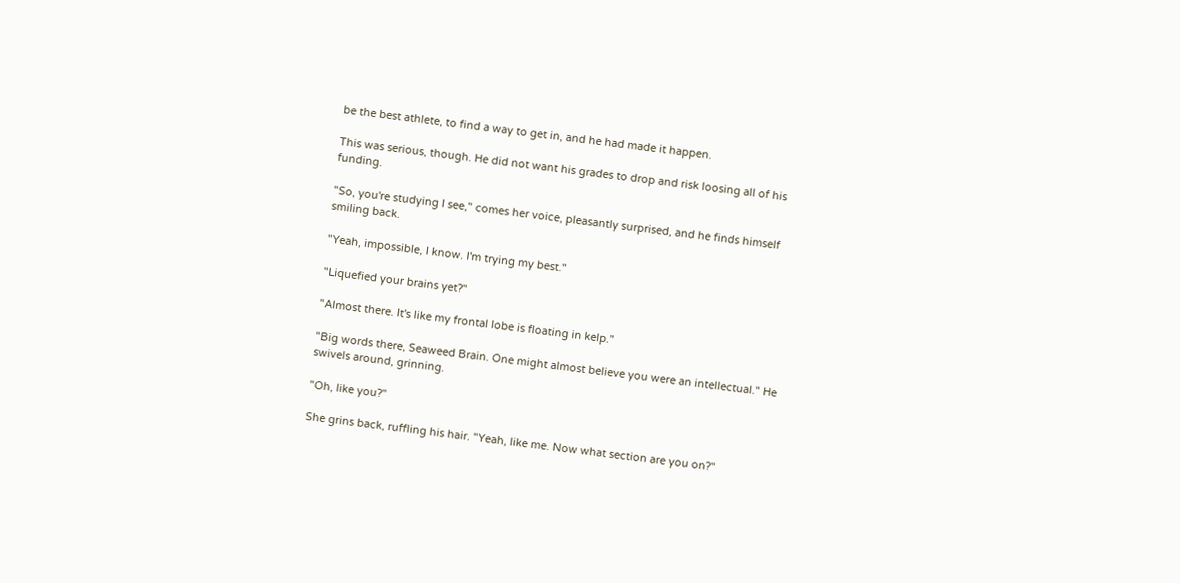be the best athlete, to find a way to get in, and he had made it happen.

This was serious, though. He did not want his grades to drop and risk loosing all of his funding.

"So, you're studying I see," comes her voice, pleasantly surprised, and he finds himself smiling back.

"Yeah, impossible, I know. I'm trying my best."

"Liquefied your brains yet?"

"Almost there. It's like my frontal lobe is floating in kelp."

"Big words there, Seaweed Brain. One might almost believe you were an intellectual." He swivels around, grinning.

"Oh, like you?"

She grins back, ruffling his hair. "Yeah, like me. Now what section are you on?"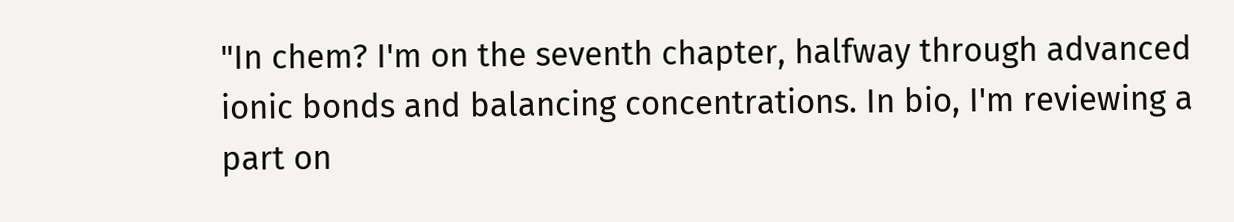"In chem? I'm on the seventh chapter, halfway through advanced ionic bonds and balancing concentrations. In bio, I'm reviewing a part on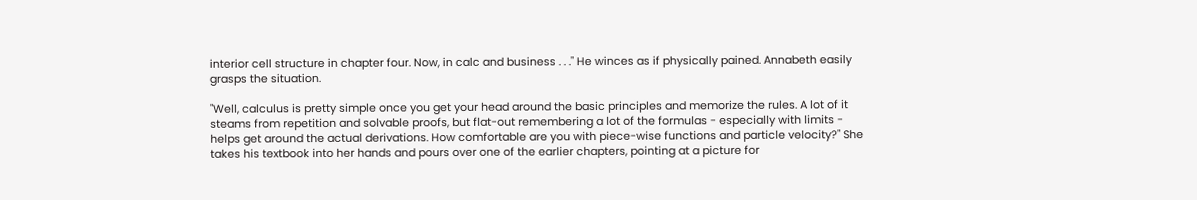interior cell structure in chapter four. Now, in calc and business . . ." He winces as if physically pained. Annabeth easily grasps the situation.

"Well, calculus is pretty simple once you get your head around the basic principles and memorize the rules. A lot of it steams from repetition and solvable proofs, but flat-out remembering a lot of the formulas - especially with limits - helps get around the actual derivations. How comfortable are you with piece-wise functions and particle velocity?" She takes his textbook into her hands and pours over one of the earlier chapters, pointing at a picture for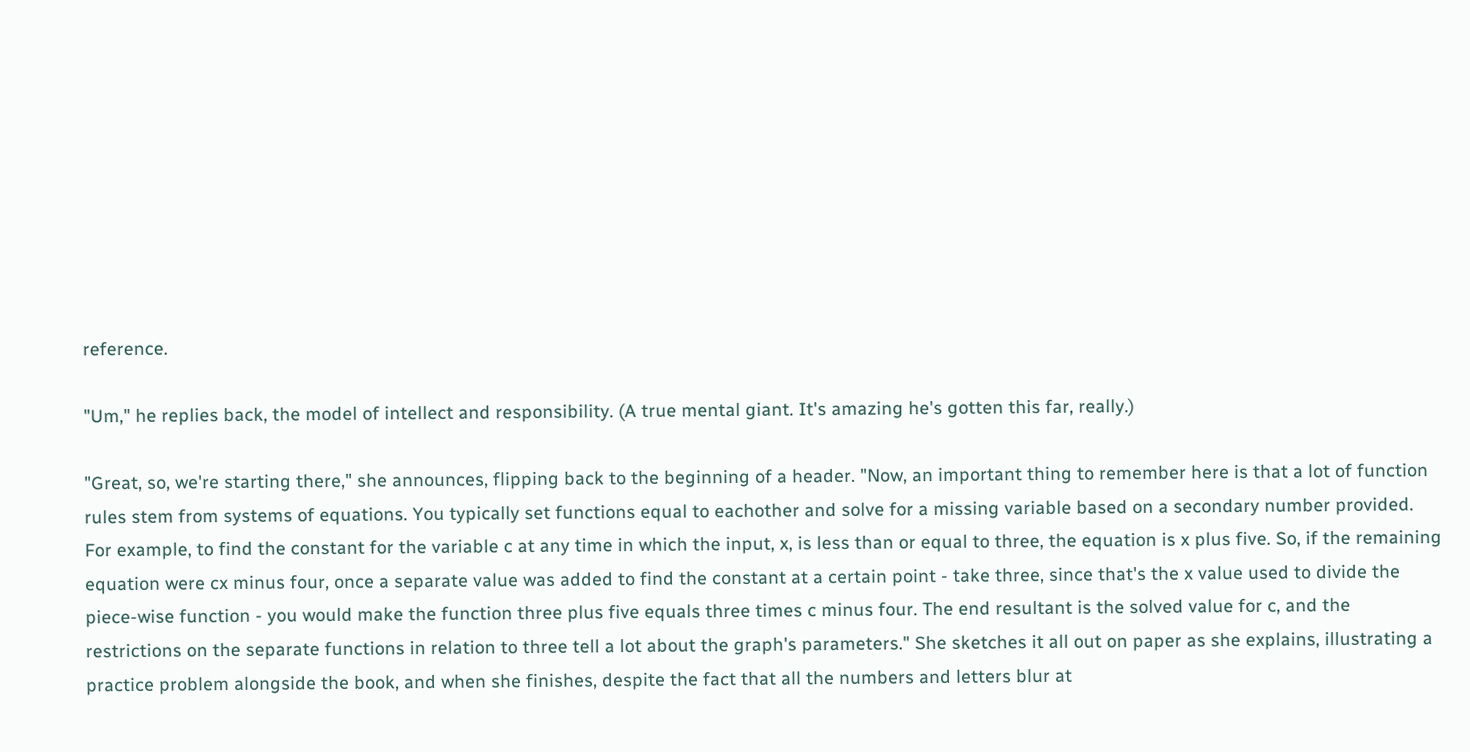reference.

"Um," he replies back, the model of intellect and responsibility. (A true mental giant. It's amazing he's gotten this far, really.)

"Great, so, we're starting there," she announces, flipping back to the beginning of a header. "Now, an important thing to remember here is that a lot of function rules stem from systems of equations. You typically set functions equal to eachother and solve for a missing variable based on a secondary number provided. For example, to find the constant for the variable c at any time in which the input, x, is less than or equal to three, the equation is x plus five. So, if the remaining equation were cx minus four, once a separate value was added to find the constant at a certain point - take three, since that's the x value used to divide the piece-wise function - you would make the function three plus five equals three times c minus four. The end resultant is the solved value for c, and the restrictions on the separate functions in relation to three tell a lot about the graph's parameters." She sketches it all out on paper as she explains, illustrating a practice problem alongside the book, and when she finishes, despite the fact that all the numbers and letters blur at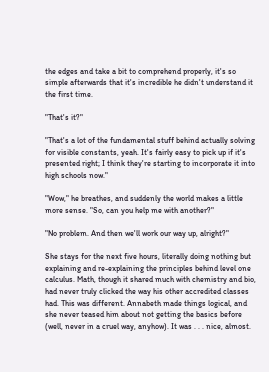the edges and take a bit to comprehend properly, it's so simple afterwards that it's incredible he didn't understand it the first time.

"That's it?"

"That's a lot of the fundamental stuff behind actually solving for visible constants, yeah. It's fairly easy to pick up if it's presented right; I think they're starting to incorporate it into high schools now."

"Wow," he breathes, and suddenly the world makes a little more sense. "So, can you help me with another?"

"No problem. And then we'll work our way up, alright?"

She stays for the next five hours, literally doing nothing but explaining and re-explaining the principles behind level one calculus. Math, though it shared much with chemistry and bio, had never truly clicked the way his other accredited classes had. This was different. Annabeth made things logical, and she never teased him about not getting the basics before (well, never in a cruel way, anyhow). It was . . . nice, almost.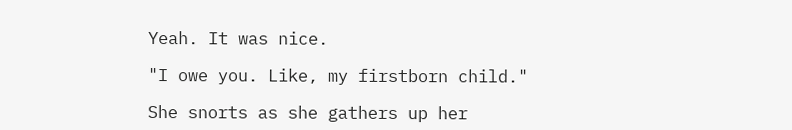Yeah. It was nice.

"I owe you. Like, my firstborn child."

She snorts as she gathers up her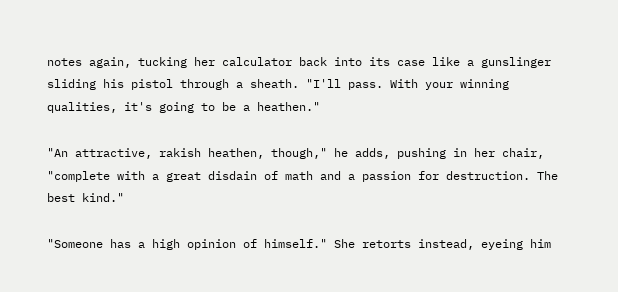notes again, tucking her calculator back into its case like a gunslinger sliding his pistol through a sheath. "I'll pass. With your winning qualities, it's going to be a heathen."

"An attractive, rakish heathen, though," he adds, pushing in her chair, "complete with a great disdain of math and a passion for destruction. The best kind."

"Someone has a high opinion of himself." She retorts instead, eyeing him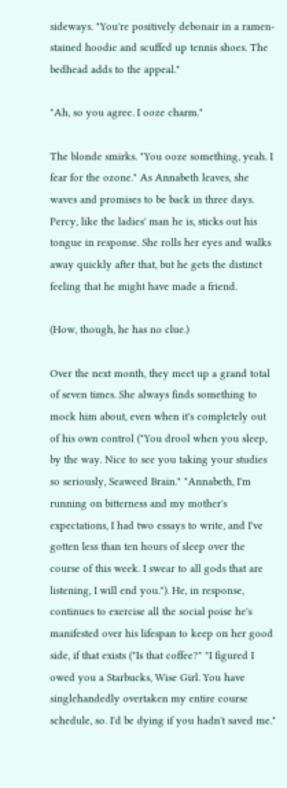sideways. "You're positively debonair in a ramen-stained hoodie and scuffed up tennis shoes. The bedhead adds to the appeal."

"Ah, so you agree. I ooze charm."

The blonde smirks. "You ooze something, yeah. I fear for the ozone." As Annabeth leaves, she waves and promises to be back in three days. Percy, like the ladies' man he is, sticks out his tongue in response. She rolls her eyes and walks away quickly after that, but he gets the distinct feeling that he might have made a friend.

(How, though, he has no clue.)

Over the next month, they meet up a grand total of seven times. She always finds something to mock him about, even when it's completely out of his own control ("You drool when you sleep, by the way. Nice to see you taking your studies so seriously, Seaweed Brain." "Annabeth, I'm running on bitterness and my mother's expectations, I had two essays to write, and I've gotten less than ten hours of sleep over the course of this week. I swear to all gods that are listening, I will end you."). He, in response, continues to exercise all the social poise he's manifested over his lifespan to keep on her good side, if that exists ("Is that coffee?" "I figured I owed you a Starbucks, Wise Girl. You have singlehandedly overtaken my entire course schedule, so. I'd be dying if you hadn't saved me."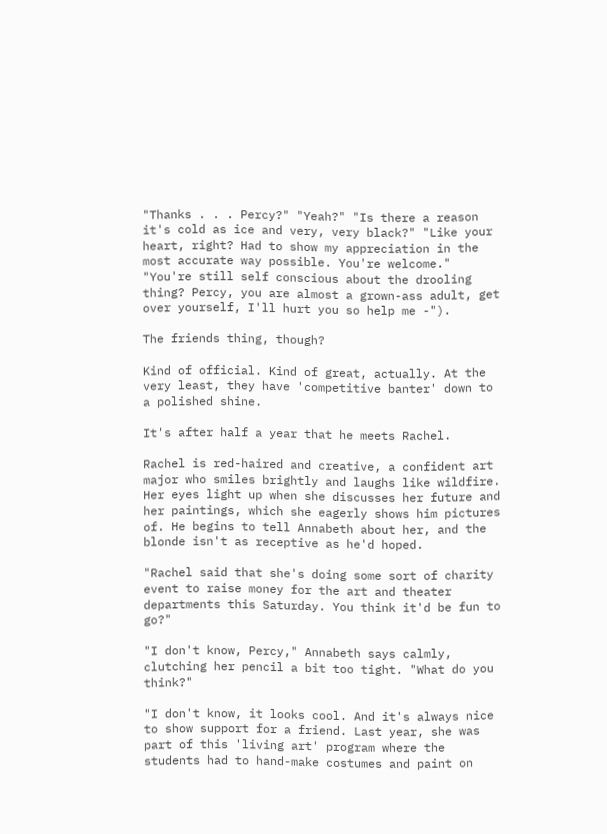"Thanks . . . Percy?" "Yeah?" "Is there a reason it's cold as ice and very, very black?" "Like your heart, right? Had to show my appreciation in the most accurate way possible. You're welcome." "You're still self conscious about the drooling thing? Percy, you are almost a grown-ass adult, get over yourself, I'll hurt you so help me -").

The friends thing, though?

Kind of official. Kind of great, actually. At the very least, they have 'competitive banter' down to a polished shine.

It's after half a year that he meets Rachel.

Rachel is red-haired and creative, a confident art major who smiles brightly and laughs like wildfire. Her eyes light up when she discusses her future and her paintings, which she eagerly shows him pictures of. He begins to tell Annabeth about her, and the blonde isn't as receptive as he'd hoped.

"Rachel said that she's doing some sort of charity event to raise money for the art and theater departments this Saturday. You think it'd be fun to go?"

"I don't know, Percy," Annabeth says calmly, clutching her pencil a bit too tight. "What do you think?"

"I don't know, it looks cool. And it's always nice to show support for a friend. Last year, she was part of this 'living art' program where the students had to hand-make costumes and paint on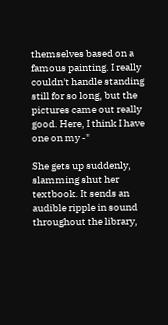themselves based on a famous painting. I really couldn't handle standing still for so long, but the pictures came out really good. Here, I think I have one on my -"

She gets up suddenly, slamming shut her textbook. It sends an audible ripple in sound throughout the library,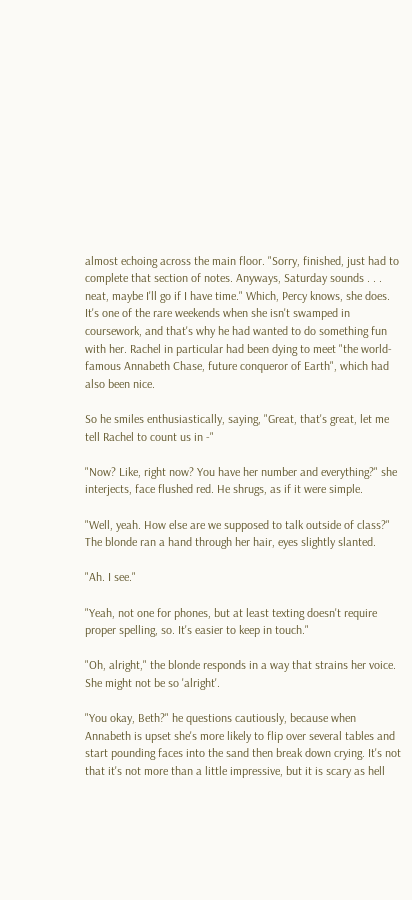almost echoing across the main floor. "Sorry, finished, just had to complete that section of notes. Anyways, Saturday sounds . . . neat, maybe I'll go if I have time." Which, Percy knows, she does. It's one of the rare weekends when she isn't swamped in coursework, and that's why he had wanted to do something fun with her. Rachel in particular had been dying to meet "the world-famous Annabeth Chase, future conqueror of Earth", which had also been nice.

So he smiles enthusiastically, saying, "Great, that's great, let me tell Rachel to count us in -"

"Now? Like, right now? You have her number and everything?" she interjects, face flushed red. He shrugs, as if it were simple.

"Well, yeah. How else are we supposed to talk outside of class?" The blonde ran a hand through her hair, eyes slightly slanted.

"Ah. I see."

"Yeah, not one for phones, but at least texting doesn't require proper spelling, so. It's easier to keep in touch."

"Oh, alright," the blonde responds in a way that strains her voice. She might not be so 'alright'.

"You okay, Beth?" he questions cautiously, because when Annabeth is upset she's more likely to flip over several tables and start pounding faces into the sand then break down crying. It's not that it's not more than a little impressive, but it is scary as hell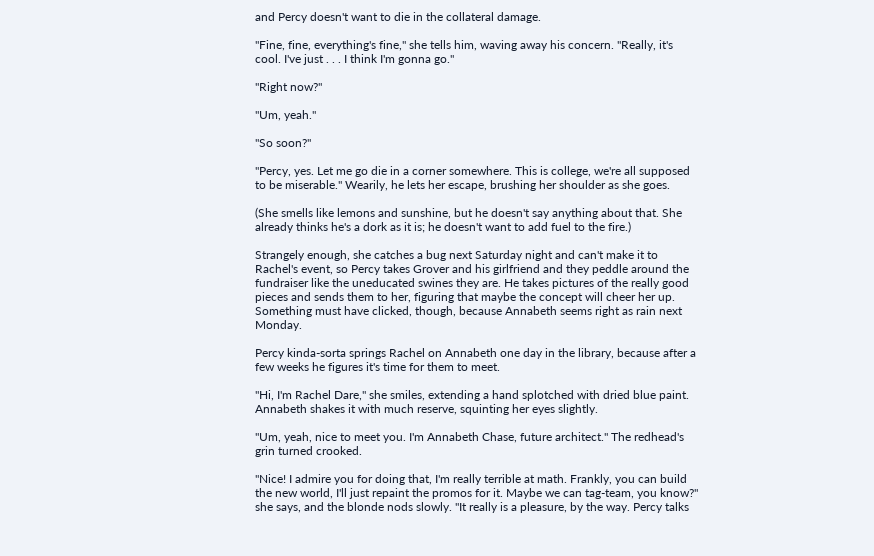and Percy doesn't want to die in the collateral damage.

"Fine, fine, everything's fine," she tells him, waving away his concern. "Really, it's cool. I've just . . . I think I'm gonna go."

"Right now?"

"Um, yeah."

"So soon?"

"Percy, yes. Let me go die in a corner somewhere. This is college, we're all supposed to be miserable." Wearily, he lets her escape, brushing her shoulder as she goes.

(She smells like lemons and sunshine, but he doesn't say anything about that. She already thinks he's a dork as it is; he doesn't want to add fuel to the fire.)

Strangely enough, she catches a bug next Saturday night and can't make it to Rachel's event, so Percy takes Grover and his girlfriend and they peddle around the fundraiser like the uneducated swines they are. He takes pictures of the really good pieces and sends them to her, figuring that maybe the concept will cheer her up. Something must have clicked, though, because Annabeth seems right as rain next Monday.

Percy kinda-sorta springs Rachel on Annabeth one day in the library, because after a few weeks he figures it's time for them to meet.

"Hi, I'm Rachel Dare," she smiles, extending a hand splotched with dried blue paint. Annabeth shakes it with much reserve, squinting her eyes slightly.

"Um, yeah, nice to meet you. I'm Annabeth Chase, future architect." The redhead's grin turned crooked.

"Nice! I admire you for doing that, I'm really terrible at math. Frankly, you can build the new world, I'll just repaint the promos for it. Maybe we can tag-team, you know?" she says, and the blonde nods slowly. "It really is a pleasure, by the way. Percy talks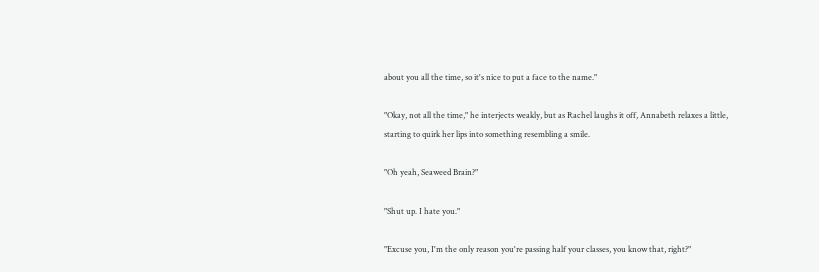about you all the time, so it's nice to put a face to the name."

"Okay, not all the time," he interjects weakly, but as Rachel laughs it off, Annabeth relaxes a little, starting to quirk her lips into something resembling a smile.

"Oh yeah, Seaweed Brain?"

"Shut up. I hate you."

"Excuse you, I'm the only reason you're passing half your classes, you know that, right?"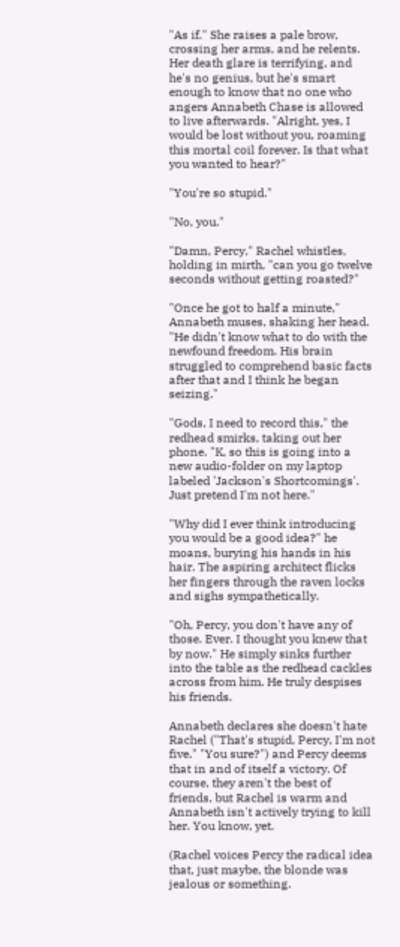"As if." She raises a pale brow, crossing her arms, and he relents. Her death glare is terrifying, and he's no genius, but he's smart enough to know that no one who angers Annabeth Chase is allowed to live afterwards. "Alright, yes, I would be lost without you, roaming this mortal coil forever. Is that what you wanted to hear?"

"You're so stupid."

"No, you."

"Damn, Percy," Rachel whistles, holding in mirth, "can you go twelve seconds without getting roasted?"

"Once he got to half a minute," Annabeth muses, shaking her head. "He didn't know what to do with the newfound freedom. His brain struggled to comprehend basic facts after that and I think he began seizing."

"Gods, I need to record this," the redhead smirks, taking out her phone. "K, so this is going into a new audio-folder on my laptop labeled 'Jackson's Shortcomings'. Just pretend I'm not here."

"Why did I ever think introducing you would be a good idea?" he moans, burying his hands in his hair. The aspiring architect flicks her fingers through the raven locks and sighs sympathetically.

"Oh, Percy, you don't have any of those. Ever. I thought you knew that by now." He simply sinks further into the table as the redhead cackles across from him. He truly despises his friends.

Annabeth declares she doesn't hate Rachel ("That's stupid, Percy, I'm not five." "You sure?") and Percy deems that in and of itself a victory. Of course, they aren't the best of friends, but Rachel is warm and Annabeth isn't actively trying to kill her. You know, yet.

(Rachel voices Percy the radical idea that, just maybe, the blonde was jealous or something.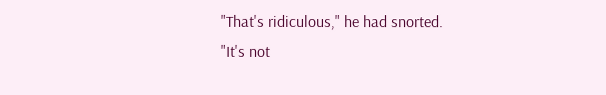"That's ridiculous," he had snorted. "It's not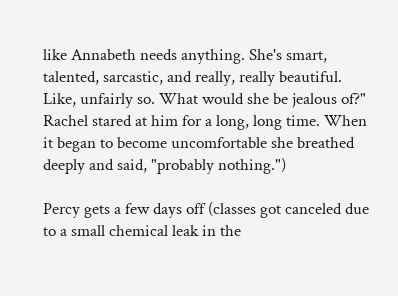like Annabeth needs anything. She's smart, talented, sarcastic, and really, really beautiful. Like, unfairly so. What would she be jealous of?" Rachel stared at him for a long, long time. When it began to become uncomfortable she breathed deeply and said, "probably nothing.")

Percy gets a few days off (classes got canceled due to a small chemical leak in the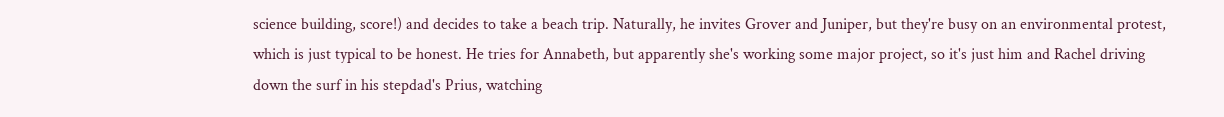science building, score!) and decides to take a beach trip. Naturally, he invites Grover and Juniper, but they're busy on an environmental protest, which is just typical to be honest. He tries for Annabeth, but apparently she's working some major project, so it's just him and Rachel driving down the surf in his stepdad's Prius, watching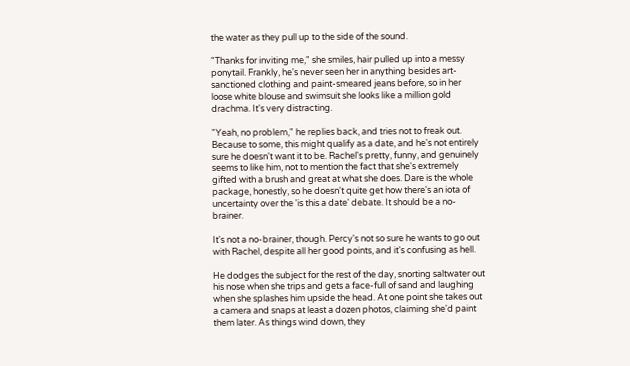the water as they pull up to the side of the sound.

"Thanks for inviting me," she smiles, hair pulled up into a messy ponytail. Frankly, he's never seen her in anything besides art-sanctioned clothing and paint-smeared jeans before, so in her loose white blouse and swimsuit she looks like a million gold drachma. It's very distracting.

"Yeah, no problem," he replies back, and tries not to freak out. Because to some, this might qualify as a date, and he's not entirely sure he doesn't want it to be. Rachel's pretty, funny, and genuinely seems to like him, not to mention the fact that she's extremely gifted with a brush and great at what she does. Dare is the whole package, honestly, so he doesn't quite get how there's an iota of uncertainty over the 'is this a date' debate. It should be a no-brainer.

It's not a no-brainer, though. Percy's not so sure he wants to go out with Rachel, despite all her good points, and it's confusing as hell.

He dodges the subject for the rest of the day, snorting saltwater out his nose when she trips and gets a face-full of sand and laughing when she splashes him upside the head. At one point she takes out a camera and snaps at least a dozen photos, claiming she'd paint them later. As things wind down, they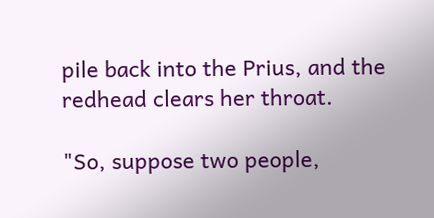pile back into the Prius, and the redhead clears her throat.

"So, suppose two people,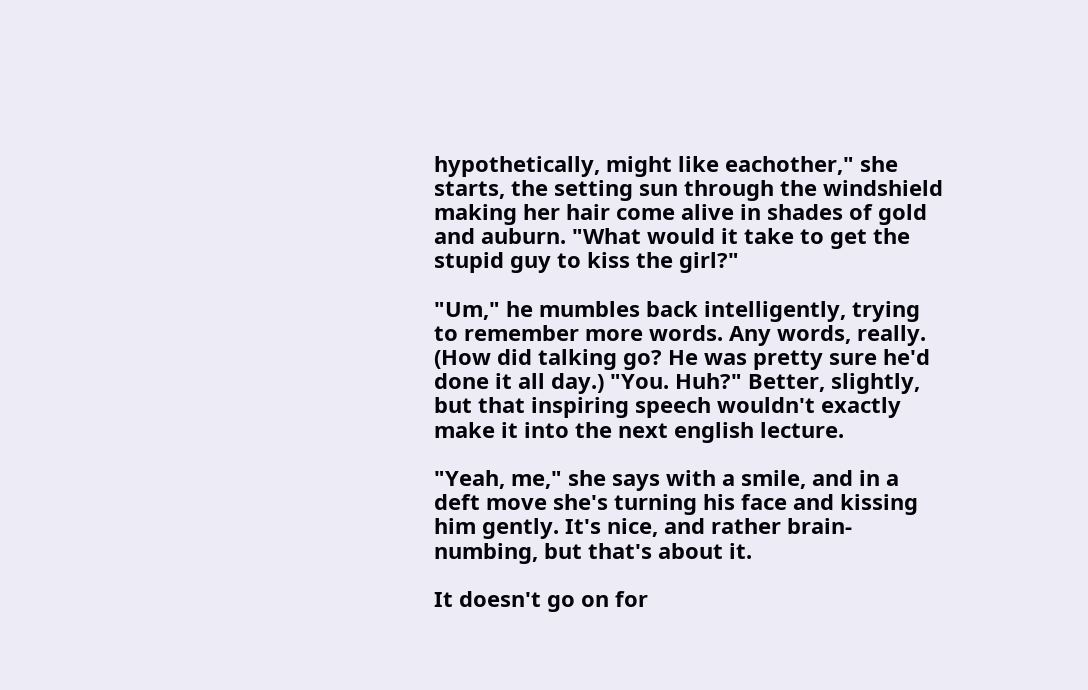hypothetically, might like eachother," she starts, the setting sun through the windshield making her hair come alive in shades of gold and auburn. "What would it take to get the stupid guy to kiss the girl?"

"Um," he mumbles back intelligently, trying to remember more words. Any words, really. (How did talking go? He was pretty sure he'd done it all day.) "You. Huh?" Better, slightly, but that inspiring speech wouldn't exactly make it into the next english lecture.

"Yeah, me," she says with a smile, and in a deft move she's turning his face and kissing him gently. It's nice, and rather brain-numbing, but that's about it.

It doesn't go on for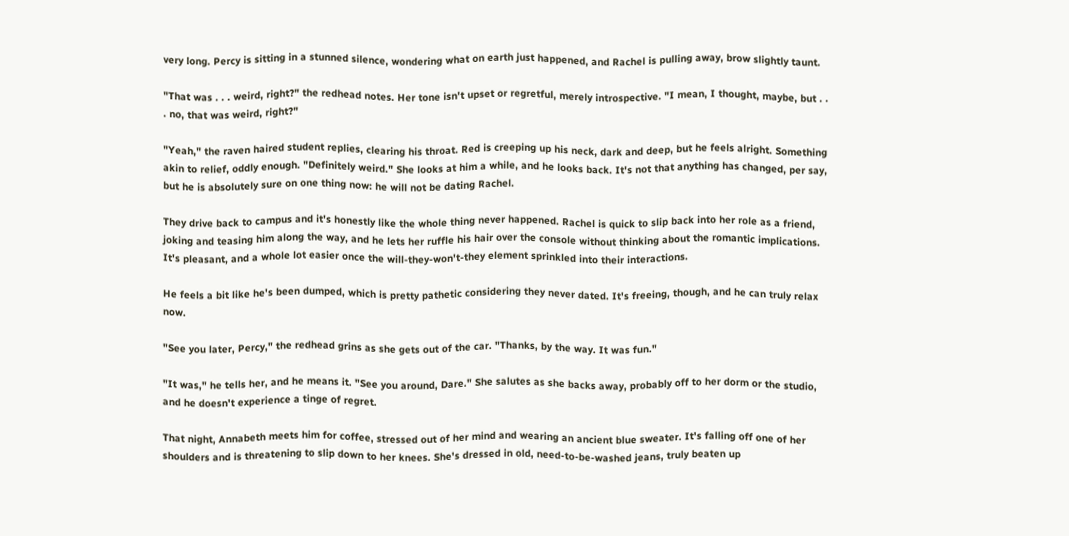very long. Percy is sitting in a stunned silence, wondering what on earth just happened, and Rachel is pulling away, brow slightly taunt.

"That was . . . weird, right?" the redhead notes. Her tone isn't upset or regretful, merely introspective. "I mean, I thought, maybe, but . . . no, that was weird, right?"

"Yeah," the raven haired student replies, clearing his throat. Red is creeping up his neck, dark and deep, but he feels alright. Something akin to relief, oddly enough. "Definitely weird." She looks at him a while, and he looks back. It's not that anything has changed, per say, but he is absolutely sure on one thing now: he will not be dating Rachel.

They drive back to campus and it's honestly like the whole thing never happened. Rachel is quick to slip back into her role as a friend, joking and teasing him along the way, and he lets her ruffle his hair over the console without thinking about the romantic implications. It's pleasant, and a whole lot easier once the will-they-won't-they element sprinkled into their interactions.

He feels a bit like he's been dumped, which is pretty pathetic considering they never dated. It's freeing, though, and he can truly relax now.

"See you later, Percy," the redhead grins as she gets out of the car. "Thanks, by the way. It was fun."

"It was," he tells her, and he means it. "See you around, Dare." She salutes as she backs away, probably off to her dorm or the studio, and he doesn't experience a tinge of regret.

That night, Annabeth meets him for coffee, stressed out of her mind and wearing an ancient blue sweater. It's falling off one of her shoulders and is threatening to slip down to her knees. She's dressed in old, need-to-be-washed jeans, truly beaten up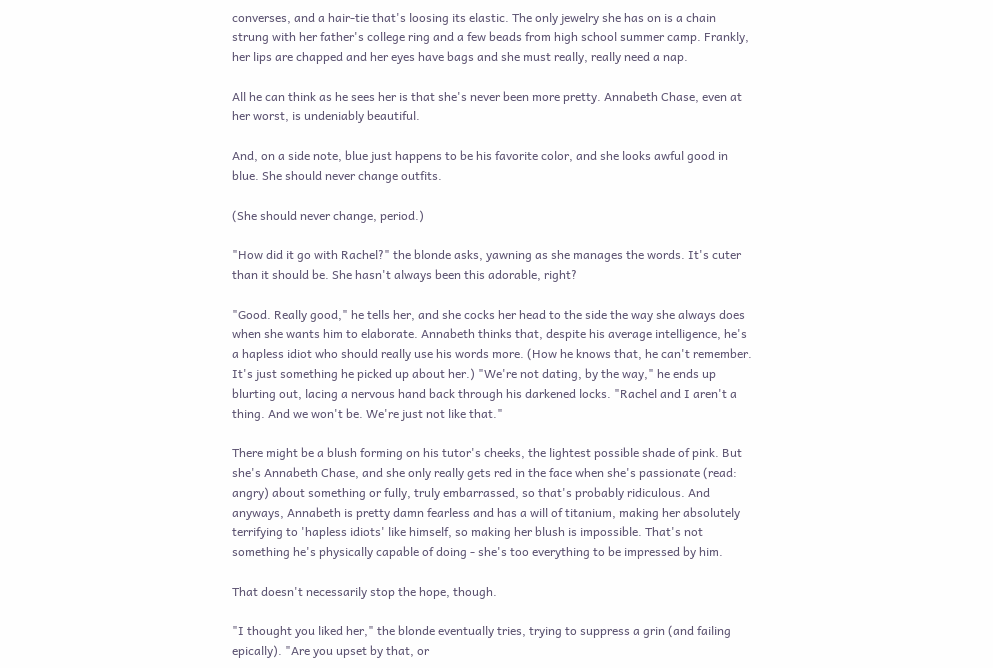converses, and a hair-tie that's loosing its elastic. The only jewelry she has on is a chain strung with her father's college ring and a few beads from high school summer camp. Frankly, her lips are chapped and her eyes have bags and she must really, really need a nap.

All he can think as he sees her is that she's never been more pretty. Annabeth Chase, even at her worst, is undeniably beautiful.

And, on a side note, blue just happens to be his favorite color, and she looks awful good in blue. She should never change outfits.

(She should never change, period.)

"How did it go with Rachel?" the blonde asks, yawning as she manages the words. It's cuter than it should be. She hasn't always been this adorable, right?

"Good. Really good," he tells her, and she cocks her head to the side the way she always does when she wants him to elaborate. Annabeth thinks that, despite his average intelligence, he's a hapless idiot who should really use his words more. (How he knows that, he can't remember. It's just something he picked up about her.) "We're not dating, by the way," he ends up blurting out, lacing a nervous hand back through his darkened locks. "Rachel and I aren't a thing. And we won't be. We're just not like that."

There might be a blush forming on his tutor's cheeks, the lightest possible shade of pink. But she's Annabeth Chase, and she only really gets red in the face when she's passionate (read: angry) about something or fully, truly embarrassed, so that's probably ridiculous. And anyways, Annabeth is pretty damn fearless and has a will of titanium, making her absolutely terrifying to 'hapless idiots' like himself, so making her blush is impossible. That's not something he's physically capable of doing - she's too everything to be impressed by him.

That doesn't necessarily stop the hope, though.

"I thought you liked her," the blonde eventually tries, trying to suppress a grin (and failing epically). "Are you upset by that, or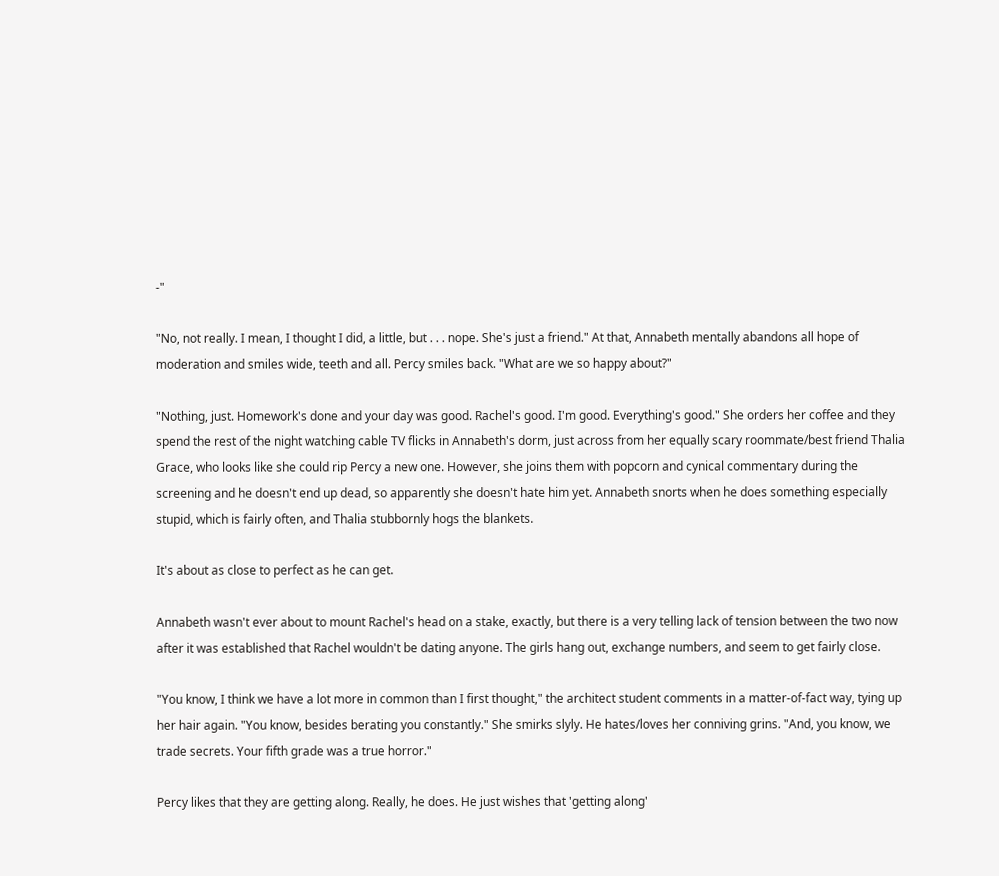-"

"No, not really. I mean, I thought I did, a little, but . . . nope. She's just a friend." At that, Annabeth mentally abandons all hope of moderation and smiles wide, teeth and all. Percy smiles back. "What are we so happy about?"

"Nothing, just. Homework's done and your day was good. Rachel's good. I'm good. Everything's good." She orders her coffee and they spend the rest of the night watching cable TV flicks in Annabeth's dorm, just across from her equally scary roommate/best friend Thalia Grace, who looks like she could rip Percy a new one. However, she joins them with popcorn and cynical commentary during the screening and he doesn't end up dead, so apparently she doesn't hate him yet. Annabeth snorts when he does something especially stupid, which is fairly often, and Thalia stubbornly hogs the blankets.

It's about as close to perfect as he can get.

Annabeth wasn't ever about to mount Rachel's head on a stake, exactly, but there is a very telling lack of tension between the two now after it was established that Rachel wouldn't be dating anyone. The girls hang out, exchange numbers, and seem to get fairly close.

"You know, I think we have a lot more in common than I first thought," the architect student comments in a matter-of-fact way, tying up her hair again. "You know, besides berating you constantly." She smirks slyly. He hates/loves her conniving grins. "And, you know, we trade secrets. Your fifth grade was a true horror."

Percy likes that they are getting along. Really, he does. He just wishes that 'getting along'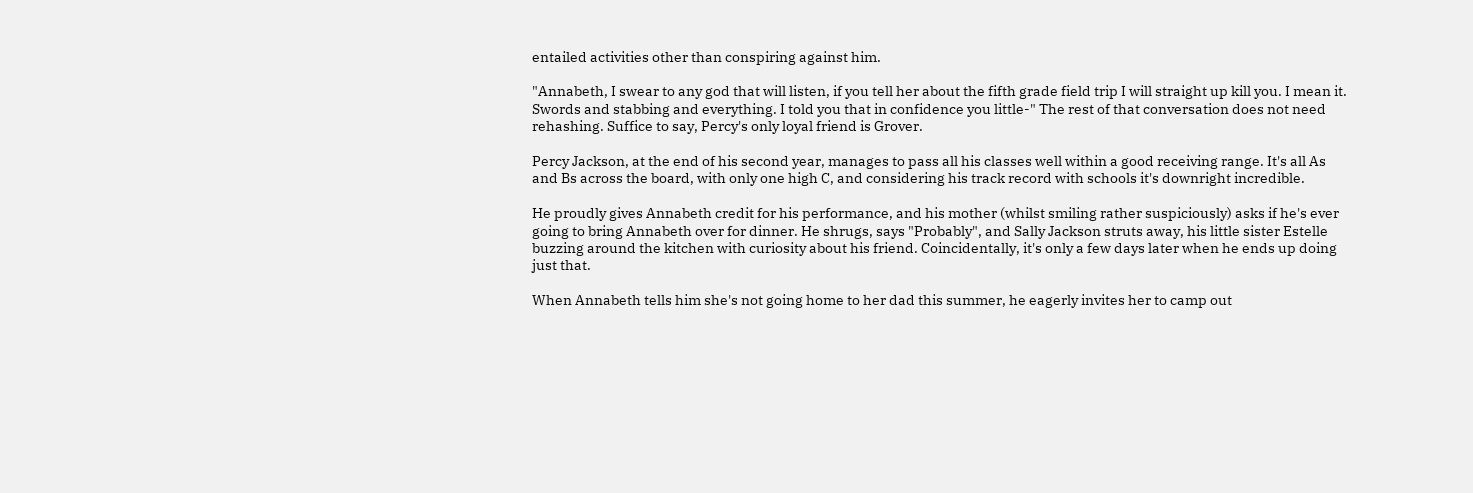entailed activities other than conspiring against him.

"Annabeth, I swear to any god that will listen, if you tell her about the fifth grade field trip I will straight up kill you. I mean it. Swords and stabbing and everything. I told you that in confidence you little-" The rest of that conversation does not need rehashing. Suffice to say, Percy's only loyal friend is Grover.

Percy Jackson, at the end of his second year, manages to pass all his classes well within a good receiving range. It's all As and Bs across the board, with only one high C, and considering his track record with schools it's downright incredible.

He proudly gives Annabeth credit for his performance, and his mother (whilst smiling rather suspiciously) asks if he's ever going to bring Annabeth over for dinner. He shrugs, says "Probably", and Sally Jackson struts away, his little sister Estelle buzzing around the kitchen with curiosity about his friend. Coincidentally, it's only a few days later when he ends up doing just that.

When Annabeth tells him she's not going home to her dad this summer, he eagerly invites her to camp out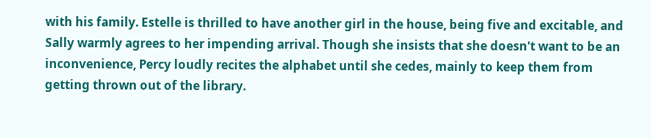with his family. Estelle is thrilled to have another girl in the house, being five and excitable, and Sally warmly agrees to her impending arrival. Though she insists that she doesn't want to be an inconvenience, Percy loudly recites the alphabet until she cedes, mainly to keep them from getting thrown out of the library.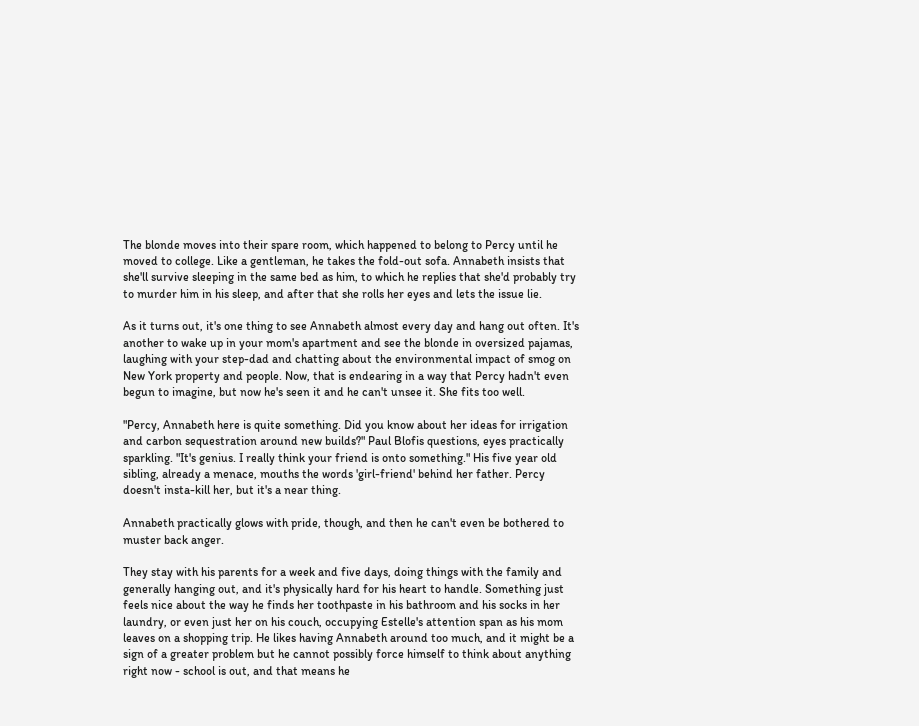The blonde moves into their spare room, which happened to belong to Percy until he moved to college. Like a gentleman, he takes the fold-out sofa. Annabeth insists that she'll survive sleeping in the same bed as him, to which he replies that she'd probably try to murder him in his sleep, and after that she rolls her eyes and lets the issue lie.

As it turns out, it's one thing to see Annabeth almost every day and hang out often. It's another to wake up in your mom's apartment and see the blonde in oversized pajamas, laughing with your step-dad and chatting about the environmental impact of smog on New York property and people. Now, that is endearing in a way that Percy hadn't even begun to imagine, but now he's seen it and he can't unsee it. She fits too well.

"Percy, Annabeth here is quite something. Did you know about her ideas for irrigation and carbon sequestration around new builds?" Paul Blofis questions, eyes practically sparkling. "It's genius. I really think your friend is onto something." His five year old sibling, already a menace, mouths the words 'girl-friend' behind her father. Percy doesn't insta-kill her, but it's a near thing.

Annabeth practically glows with pride, though, and then he can't even be bothered to muster back anger.

They stay with his parents for a week and five days, doing things with the family and generally hanging out, and it's physically hard for his heart to handle. Something just feels nice about the way he finds her toothpaste in his bathroom and his socks in her laundry, or even just her on his couch, occupying Estelle's attention span as his mom leaves on a shopping trip. He likes having Annabeth around too much, and it might be a sign of a greater problem but he cannot possibly force himself to think about anything right now - school is out, and that means he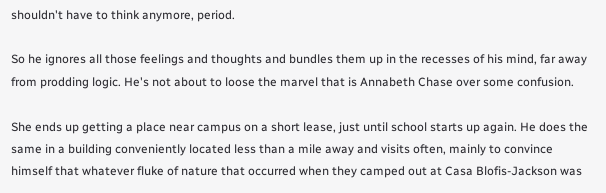shouldn't have to think anymore, period.

So he ignores all those feelings and thoughts and bundles them up in the recesses of his mind, far away from prodding logic. He's not about to loose the marvel that is Annabeth Chase over some confusion.

She ends up getting a place near campus on a short lease, just until school starts up again. He does the same in a building conveniently located less than a mile away and visits often, mainly to convince himself that whatever fluke of nature that occurred when they camped out at Casa Blofis-Jackson was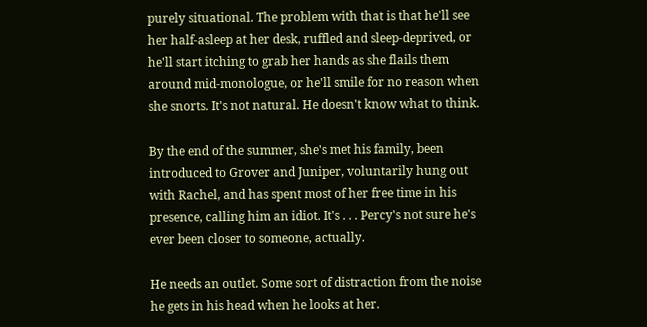purely situational. The problem with that is that he'll see her half-asleep at her desk, ruffled and sleep-deprived, or he'll start itching to grab her hands as she flails them around mid-monologue, or he'll smile for no reason when she snorts. It's not natural. He doesn't know what to think.

By the end of the summer, she's met his family, been introduced to Grover and Juniper, voluntarily hung out with Rachel, and has spent most of her free time in his presence, calling him an idiot. It's . . . Percy's not sure he's ever been closer to someone, actually.

He needs an outlet. Some sort of distraction from the noise he gets in his head when he looks at her.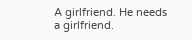A girlfriend. He needs a girlfriend.